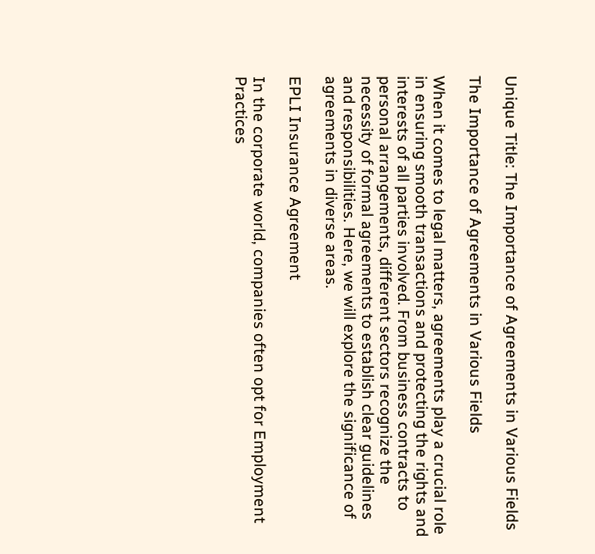Unique Title: The Importance of Agreements in Various Fields

The Importance of Agreements in Various Fields

When it comes to legal matters, agreements play a crucial role in ensuring smooth transactions and protecting the rights and interests of all parties involved. From business contracts to personal arrangements, different sectors recognize the necessity of formal agreements to establish clear guidelines and responsibilities. Here, we will explore the significance of agreements in diverse areas.

EPLI Insurance Agreement

In the corporate world, companies often opt for Employment Practices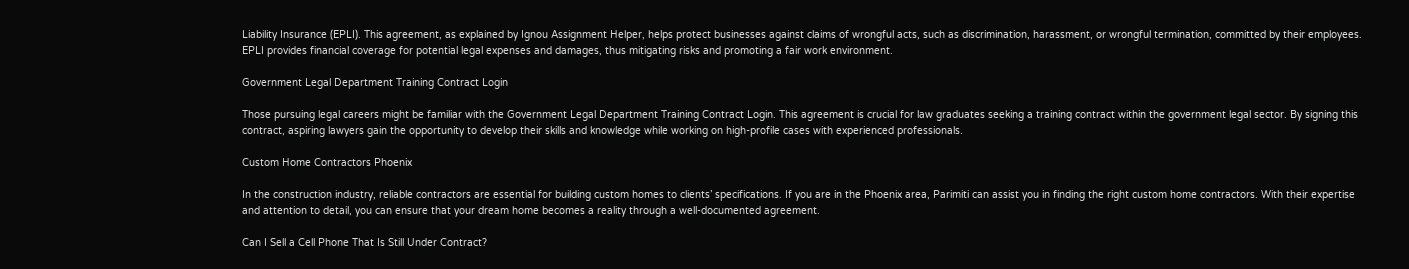Liability Insurance (EPLI). This agreement, as explained by Ignou Assignment Helper, helps protect businesses against claims of wrongful acts, such as discrimination, harassment, or wrongful termination, committed by their employees. EPLI provides financial coverage for potential legal expenses and damages, thus mitigating risks and promoting a fair work environment.

Government Legal Department Training Contract Login

Those pursuing legal careers might be familiar with the Government Legal Department Training Contract Login. This agreement is crucial for law graduates seeking a training contract within the government legal sector. By signing this contract, aspiring lawyers gain the opportunity to develop their skills and knowledge while working on high-profile cases with experienced professionals.

Custom Home Contractors Phoenix

In the construction industry, reliable contractors are essential for building custom homes to clients’ specifications. If you are in the Phoenix area, Parimiti can assist you in finding the right custom home contractors. With their expertise and attention to detail, you can ensure that your dream home becomes a reality through a well-documented agreement.

Can I Sell a Cell Phone That Is Still Under Contract?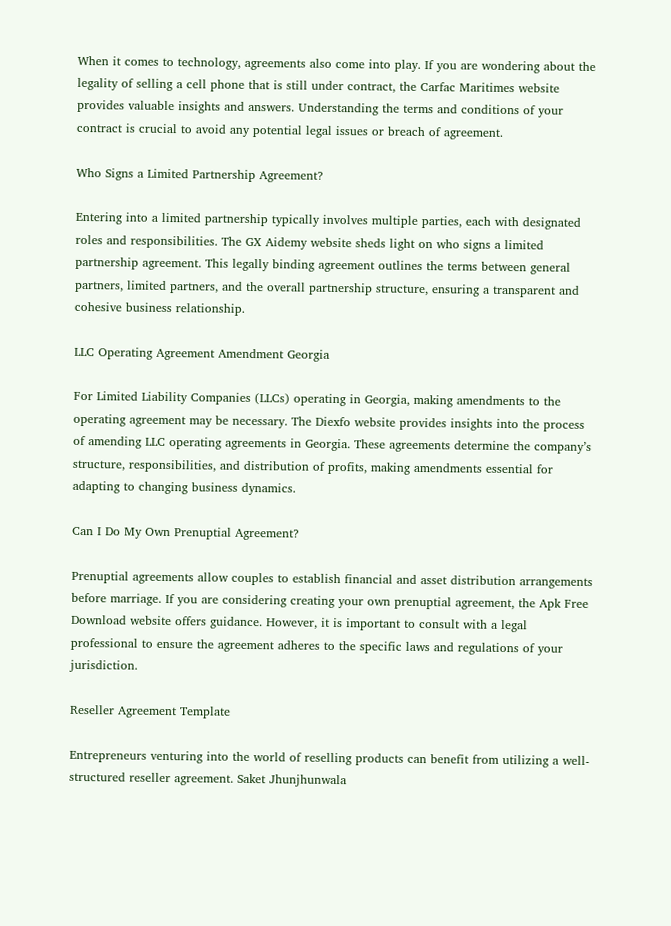When it comes to technology, agreements also come into play. If you are wondering about the legality of selling a cell phone that is still under contract, the Carfac Maritimes website provides valuable insights and answers. Understanding the terms and conditions of your contract is crucial to avoid any potential legal issues or breach of agreement.

Who Signs a Limited Partnership Agreement?

Entering into a limited partnership typically involves multiple parties, each with designated roles and responsibilities. The GX Aidemy website sheds light on who signs a limited partnership agreement. This legally binding agreement outlines the terms between general partners, limited partners, and the overall partnership structure, ensuring a transparent and cohesive business relationship.

LLC Operating Agreement Amendment Georgia

For Limited Liability Companies (LLCs) operating in Georgia, making amendments to the operating agreement may be necessary. The Diexfo website provides insights into the process of amending LLC operating agreements in Georgia. These agreements determine the company’s structure, responsibilities, and distribution of profits, making amendments essential for adapting to changing business dynamics.

Can I Do My Own Prenuptial Agreement?

Prenuptial agreements allow couples to establish financial and asset distribution arrangements before marriage. If you are considering creating your own prenuptial agreement, the Apk Free Download website offers guidance. However, it is important to consult with a legal professional to ensure the agreement adheres to the specific laws and regulations of your jurisdiction.

Reseller Agreement Template

Entrepreneurs venturing into the world of reselling products can benefit from utilizing a well-structured reseller agreement. Saket Jhunjhunwala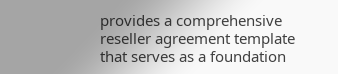provides a comprehensive reseller agreement template that serves as a foundation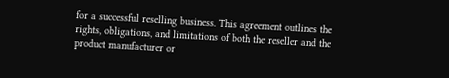for a successful reselling business. This agreement outlines the rights, obligations, and limitations of both the reseller and the product manufacturer or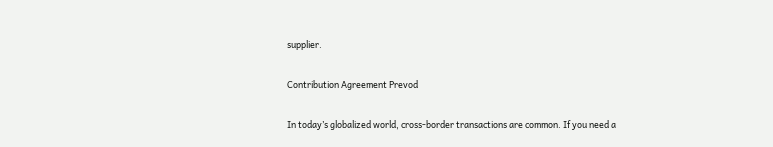supplier.

Contribution Agreement Prevod

In today’s globalized world, cross-border transactions are common. If you need a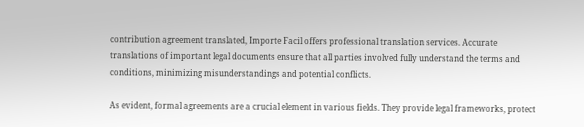contribution agreement translated, Importe Facil offers professional translation services. Accurate translations of important legal documents ensure that all parties involved fully understand the terms and conditions, minimizing misunderstandings and potential conflicts.

As evident, formal agreements are a crucial element in various fields. They provide legal frameworks, protect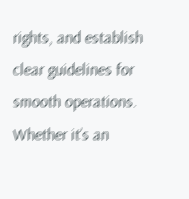rights, and establish clear guidelines for smooth operations. Whether it’s an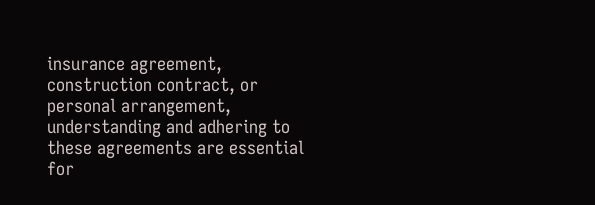insurance agreement, construction contract, or personal arrangement, understanding and adhering to these agreements are essential for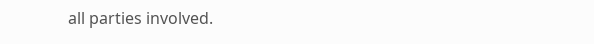all parties involved.